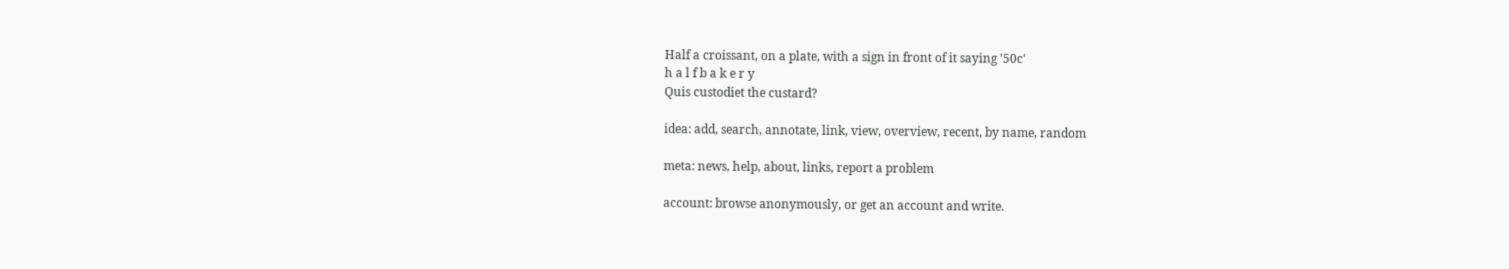Half a croissant, on a plate, with a sign in front of it saying '50c'
h a l f b a k e r y
Quis custodiet the custard?

idea: add, search, annotate, link, view, overview, recent, by name, random

meta: news, help, about, links, report a problem

account: browse anonymously, or get an account and write.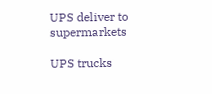UPS deliver to supermarkets

UPS trucks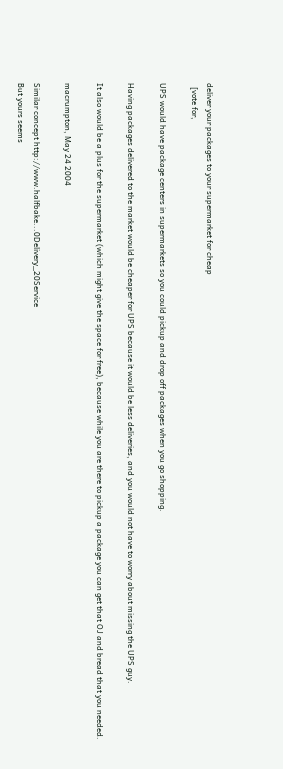deliver your packages to your supermarket for cheap
  [vote for,

UPS would have package centers in supermarkets so you could pickup and drop off packages when you go shopping.

Having packages delivered to the market would be cheaper for UPS because it would be less deliveries, and you would not have to worry about missing the UPS guy.

It also would be a plus for the supermarket (which might give the space for free), because while you are there to pickup a package you can get that OJ and bread that you needed.

macrumpton, May 24 2004

Similar concept http://www.halfbake...0Delivery_20Service
But yours seems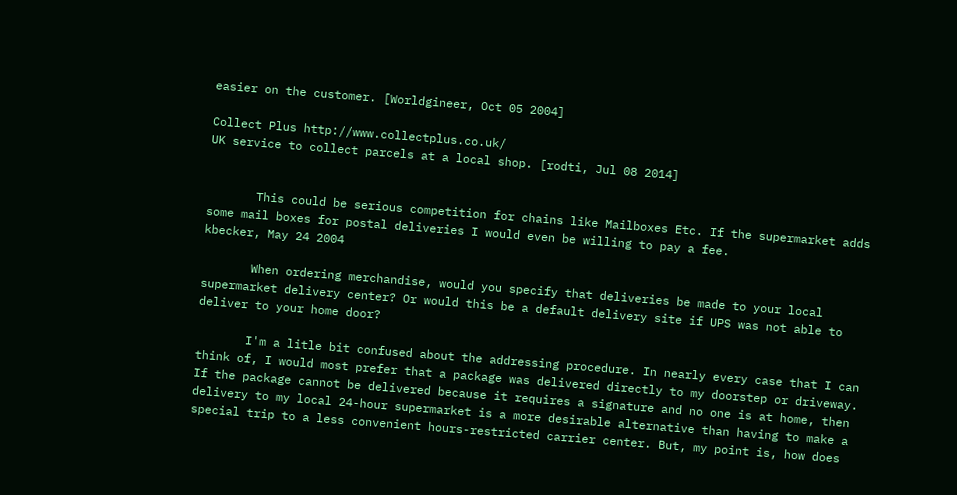easier on the customer. [Worldgineer, Oct 05 2004]

Collect Plus http://www.collectplus.co.uk/
UK service to collect parcels at a local shop. [rodti, Jul 08 2014]


       This could be serious competition for chains like Mailboxes Etc. If the supermarket adds some mail boxes for postal deliveries I would even be willing to pay a fee.
kbecker, May 24 2004

       When ordering merchandise, would you specify that deliveries be made to your local supermarket delivery center? Or would this be a default delivery site if UPS was not able to deliver to your home door?

       I'm a litle bit confused about the addressing procedure. In nearly every case that I can think of, I would most prefer that a package was delivered directly to my doorstep or driveway. If the package cannot be delivered because it requires a signature and no one is at home, then delivery to my local 24-hour supermarket is a more desirable alternative than having to make a special trip to a less convenient hours-restricted carrier center. But, my point is, how does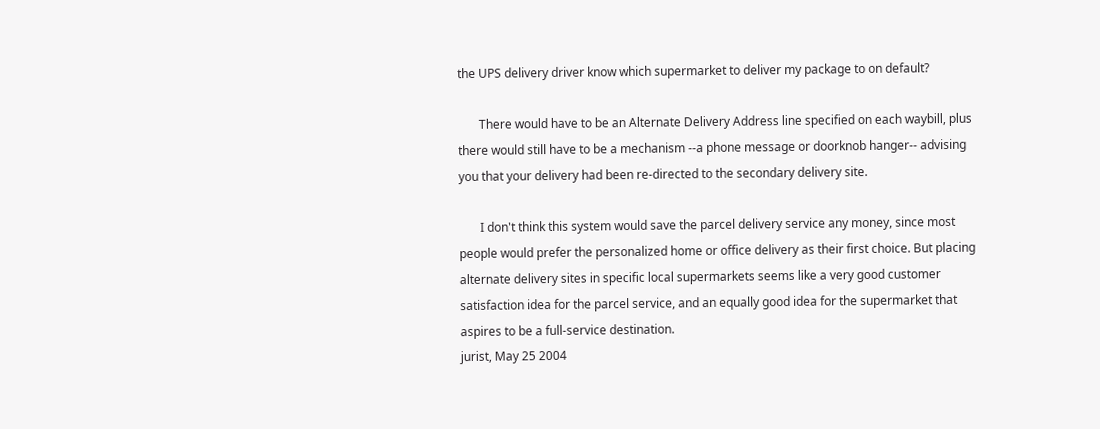the UPS delivery driver know which supermarket to deliver my package to on default?

       There would have to be an Alternate Delivery Address line specified on each waybill, plus there would still have to be a mechanism --a phone message or doorknob hanger-- advising you that your delivery had been re-directed to the secondary delivery site.

       I don't think this system would save the parcel delivery service any money, since most people would prefer the personalized home or office delivery as their first choice. But placing alternate delivery sites in specific local supermarkets seems like a very good customer satisfaction idea for the parcel service, and an equally good idea for the supermarket that aspires to be a full-service destination.
jurist, May 25 2004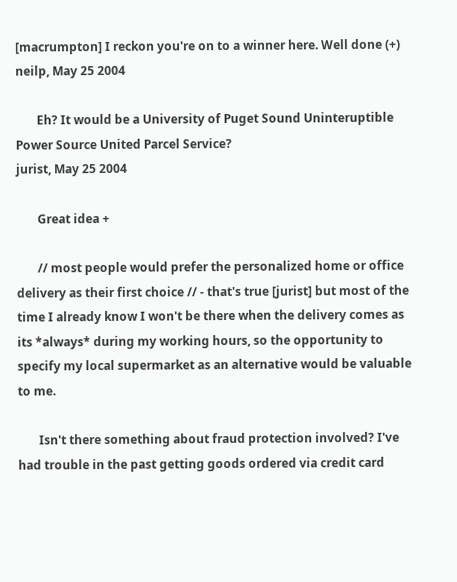[macrumpton] I reckon you're on to a winner here. Well done (+)
neilp, May 25 2004

       Eh? It would be a University of Puget Sound Uninteruptible Power Source United Parcel Service?
jurist, May 25 2004

       Great idea +

       // most people would prefer the personalized home or office delivery as their first choice // - that's true [jurist] but most of the time I already know I won't be there when the delivery comes as its *always* during my working hours, so the opportunity to specify my local supermarket as an alternative would be valuable to me.

       Isn't there something about fraud protection involved? I've had trouble in the past getting goods ordered via credit card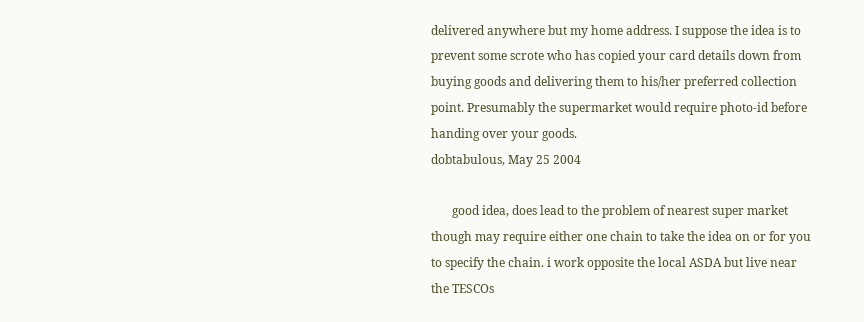delivered anywhere but my home address. I suppose the idea is to prevent some scrote who has copied your card details down from buying goods and delivering them to his/her preferred collection point. Presumably the supermarket would require photo-id before handing over your goods.
dobtabulous, May 25 2004

       good idea, does lead to the problem of nearest super market though may require either one chain to take the idea on or for you to specify the chain. i work opposite the local ASDA but live near the TESCOs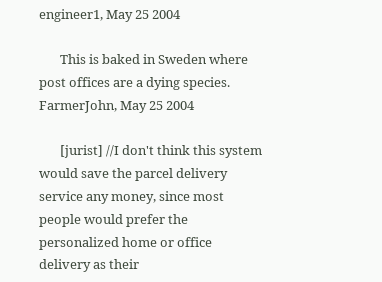engineer1, May 25 2004

       This is baked in Sweden where post offices are a dying species.
FarmerJohn, May 25 2004

       [jurist] //I don't think this system would save the parcel delivery service any money, since most people would prefer the personalized home or office delivery as their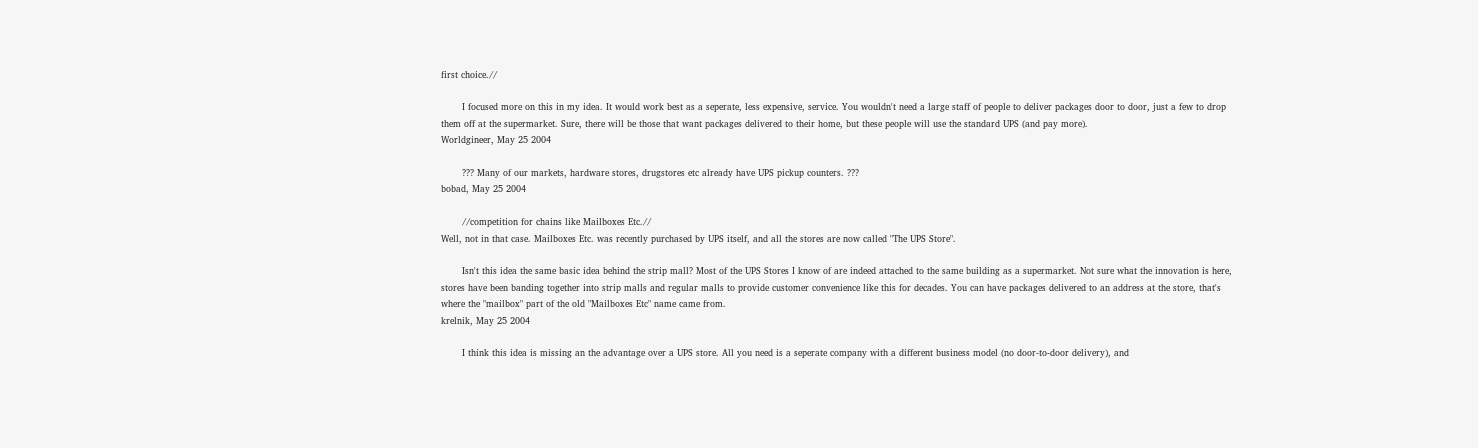first choice.//

       I focused more on this in my idea. It would work best as a seperate, less expensive, service. You wouldn't need a large staff of people to deliver packages door to door, just a few to drop them off at the supermarket. Sure, there will be those that want packages delivered to their home, but these people will use the standard UPS (and pay more).
Worldgineer, May 25 2004

       ??? Many of our markets, hardware stores, drugstores etc already have UPS pickup counters. ???
bobad, May 25 2004

       //competition for chains like Mailboxes Etc.//
Well, not in that case. Mailboxes Etc. was recently purchased by UPS itself, and all the stores are now called "The UPS Store".

       Isn't this idea the same basic idea behind the strip mall? Most of the UPS Stores I know of are indeed attached to the same building as a supermarket. Not sure what the innovation is here, stores have been banding together into strip malls and regular malls to provide customer convenience like this for decades. You can have packages delivered to an address at the store, that's where the "mailbox" part of the old "Mailboxes Etc" name came from.
krelnik, May 25 2004

       I think this idea is missing an the advantage over a UPS store. All you need is a seperate company with a different business model (no door-to-door delivery), and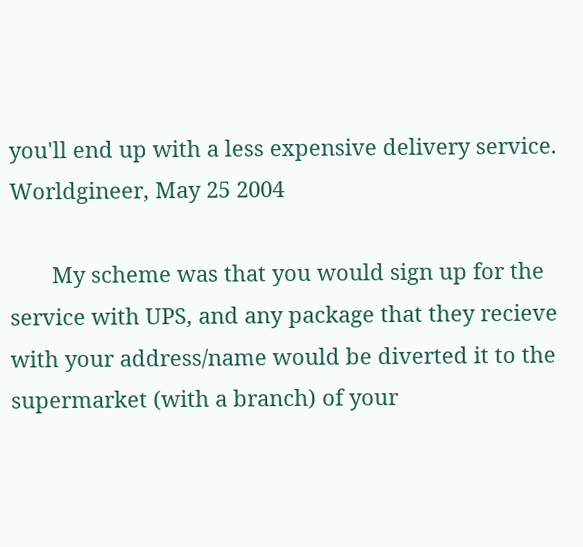you'll end up with a less expensive delivery service.
Worldgineer, May 25 2004

       My scheme was that you would sign up for the service with UPS, and any package that they recieve with your address/name would be diverted it to the supermarket (with a branch) of your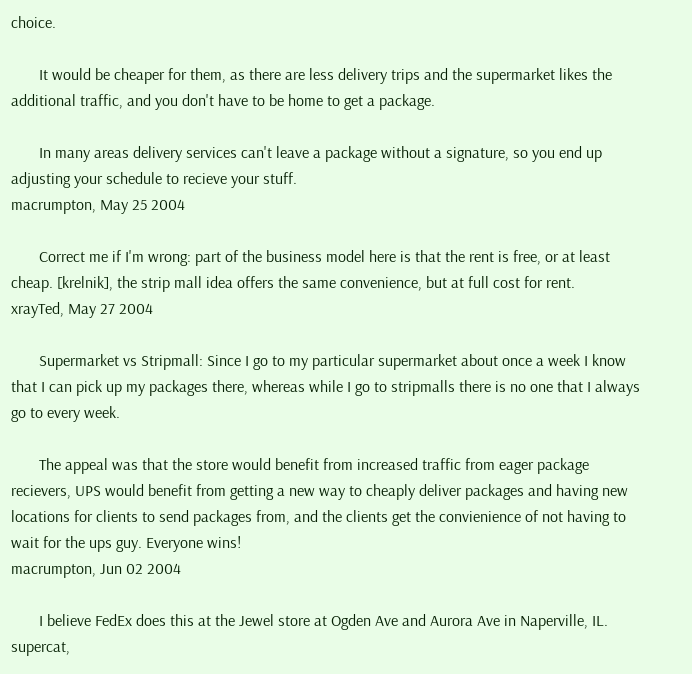choice.

       It would be cheaper for them, as there are less delivery trips and the supermarket likes the additional traffic, and you don't have to be home to get a package.

       In many areas delivery services can't leave a package without a signature, so you end up adjusting your schedule to recieve your stuff.
macrumpton, May 25 2004

       Correct me if I'm wrong: part of the business model here is that the rent is free, or at least cheap. [krelnik], the strip mall idea offers the same convenience, but at full cost for rent.
xrayTed, May 27 2004

       Supermarket vs Stripmall: Since I go to my particular supermarket about once a week I know that I can pick up my packages there, whereas while I go to stripmalls there is no one that I always go to every week.

       The appeal was that the store would benefit from increased traffic from eager package recievers, UPS would benefit from getting a new way to cheaply deliver packages and having new locations for clients to send packages from, and the clients get the convienience of not having to wait for the ups guy. Everyone wins!
macrumpton, Jun 02 2004

       I believe FedEx does this at the Jewel store at Ogden Ave and Aurora Ave in Naperville, IL.
supercat,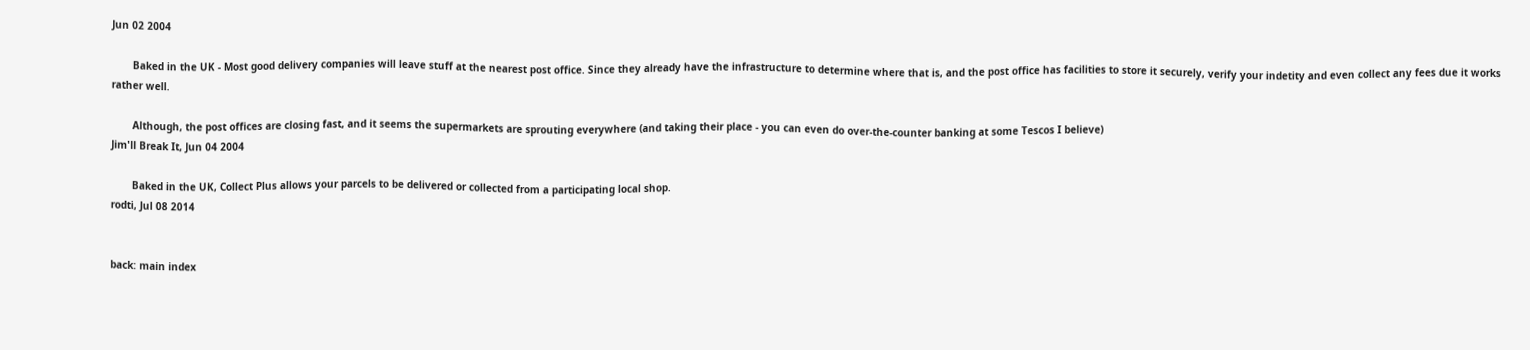Jun 02 2004

       Baked in the UK - Most good delivery companies will leave stuff at the nearest post office. Since they already have the infrastructure to determine where that is, and the post office has facilities to store it securely, verify your indetity and even collect any fees due it works rather well.

       Although, the post offices are closing fast, and it seems the supermarkets are sprouting everywhere (and taking their place - you can even do over-the-counter banking at some Tescos I believe)
Jim'll Break It, Jun 04 2004

       Baked in the UK, Collect Plus allows your parcels to be delivered or collected from a participating local shop.
rodti, Jul 08 2014


back: main index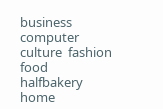business  computer  culture  fashion  food  halfbakery  home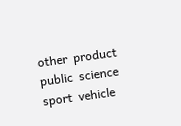other  product  public  science  sport  vehicle